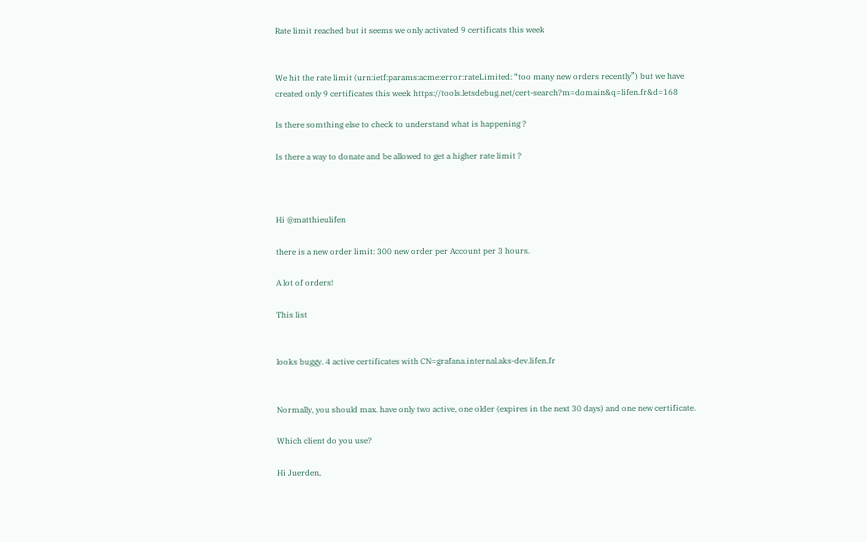Rate limit reached but it seems we only activated 9 certificats this week


We hit the rate limit (urn:ietf:params:acme:error:rateLimited: “too many new orders recently”) but we have created only 9 certificates this week https://tools.letsdebug.net/cert-search?m=domain&q=lifen.fr&d=168

Is there somthing else to check to understand what is happening ?

Is there a way to donate and be allowed to get a higher rate limit ?



Hi @matthieulifen

there is a new order limit: 300 new order per Account per 3 hours.

A lot of orders!

This list


looks buggy. 4 active certificates with CN=grafana.internal.aks-dev.lifen.fr


Normally, you should max. have only two active, one older (expires in the next 30 days) and one new certificate.

Which client do you use?

Hi Juerden,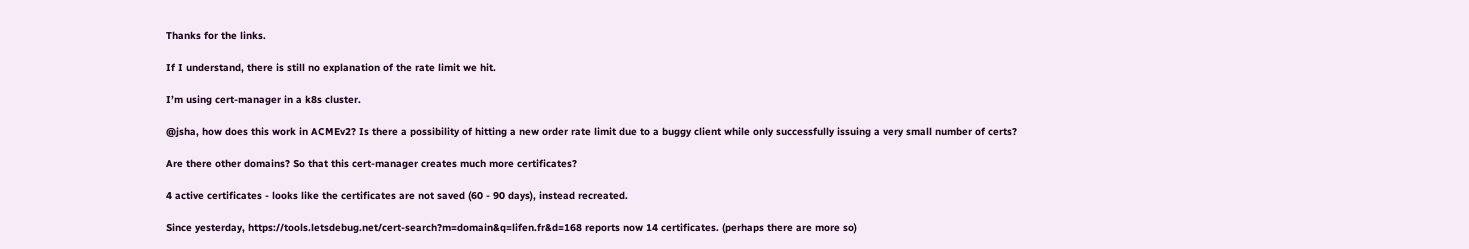Thanks for the links.

If I understand, there is still no explanation of the rate limit we hit.

I’m using cert-manager in a k8s cluster.

@jsha, how does this work in ACMEv2? Is there a possibility of hitting a new order rate limit due to a buggy client while only successfully issuing a very small number of certs?

Are there other domains? So that this cert-manager creates much more certificates?

4 active certificates - looks like the certificates are not saved (60 - 90 days), instead recreated.

Since yesterday, https://tools.letsdebug.net/cert-search?m=domain&q=lifen.fr&d=168 reports now 14 certificates. (perhaps there are more so)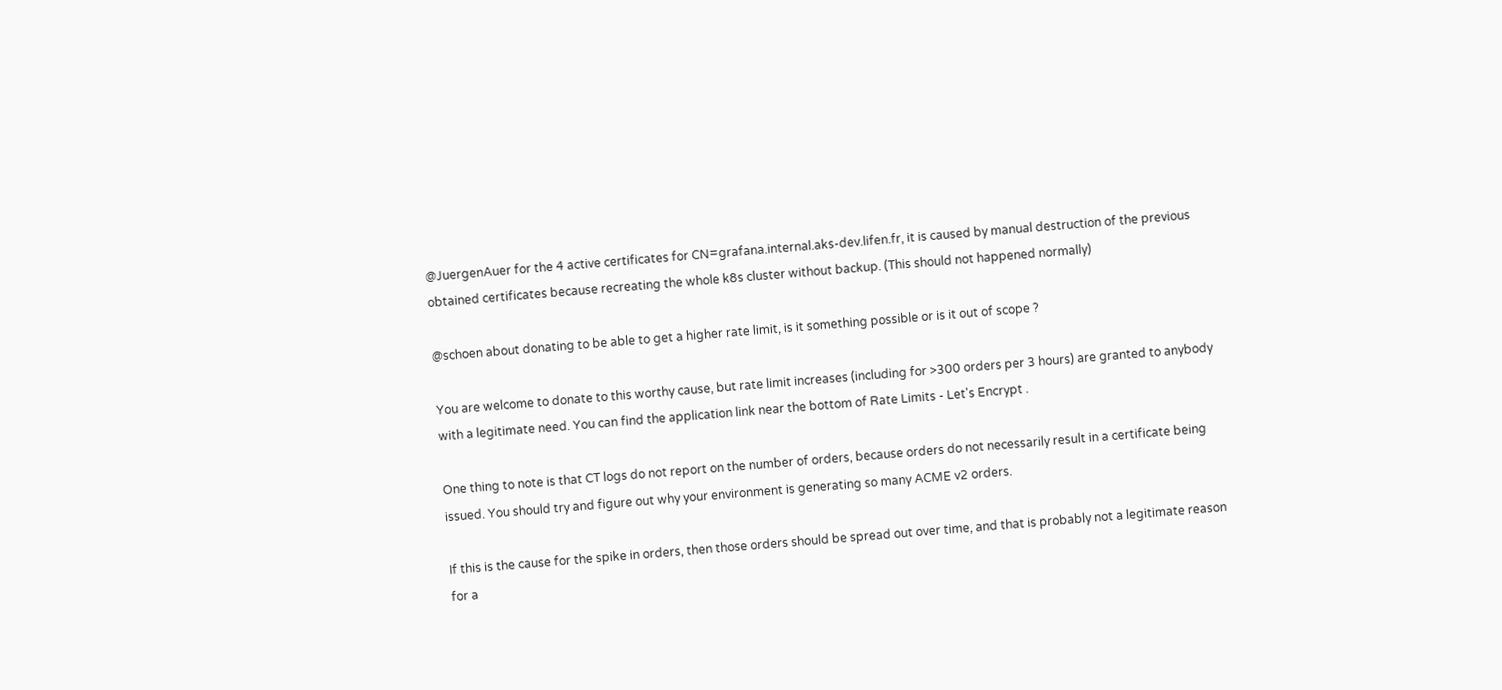@JuergenAuer for the 4 active certificates for CN=grafana.internal.aks-dev.lifen.fr, it is caused by manual destruction of the previous obtained certificates because recreating the whole k8s cluster without backup. (This should not happened normally)

@schoen about donating to be able to get a higher rate limit, is it something possible or is it out of scope ?

You are welcome to donate to this worthy cause, but rate limit increases (including for >300 orders per 3 hours) are granted to anybody with a legitimate need. You can find the application link near the bottom of Rate Limits - Let's Encrypt .

One thing to note is that CT logs do not report on the number of orders, because orders do not necessarily result in a certificate being issued. You should try and figure out why your environment is generating so many ACME v2 orders.

If this is the cause for the spike in orders, then those orders should be spread out over time, and that is probably not a legitimate reason for a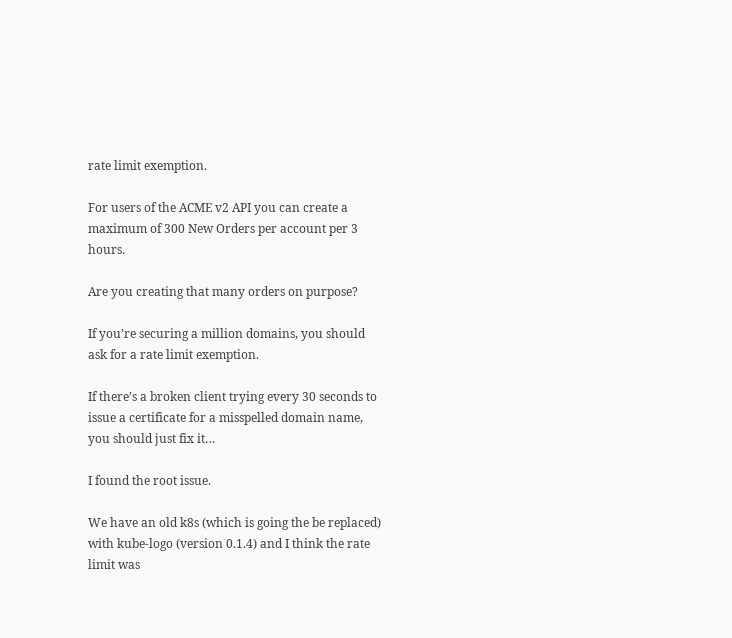rate limit exemption.

For users of the ACME v2 API you can create a maximum of 300 New Orders per account per 3 hours.

Are you creating that many orders on purpose?

If you’re securing a million domains, you should ask for a rate limit exemption.

If there’s a broken client trying every 30 seconds to issue a certificate for a misspelled domain name, you should just fix it…

I found the root issue.

We have an old k8s (which is going the be replaced) with kube-logo (version 0.1.4) and I think the rate limit was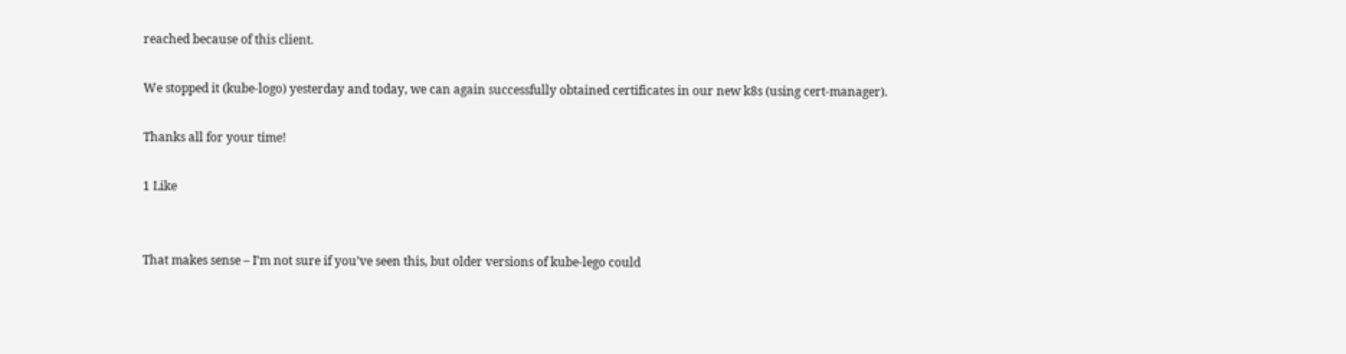reached because of this client.

We stopped it (kube-logo) yesterday and today, we can again successfully obtained certificates in our new k8s (using cert-manager).

Thanks all for your time!

1 Like


That makes sense – I’m not sure if you’ve seen this, but older versions of kube-lego could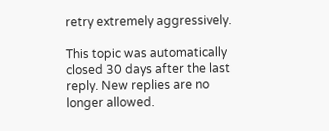retry extremely aggressively.

This topic was automatically closed 30 days after the last reply. New replies are no longer allowed.